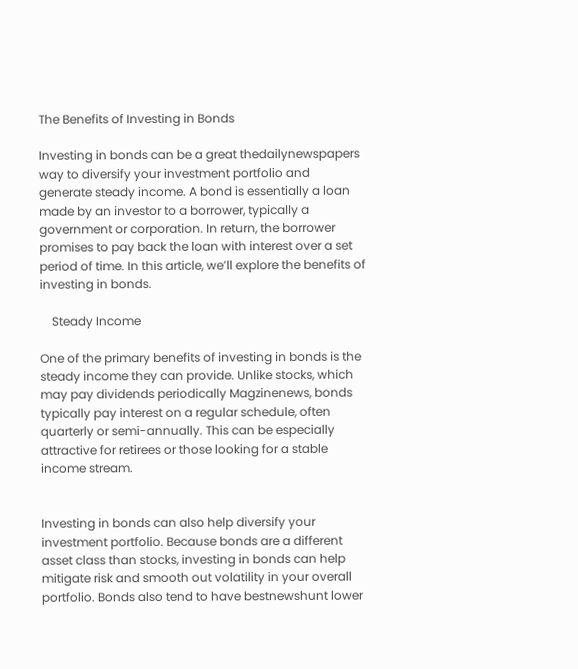The Benefits of Investing in Bonds

Investing in bonds can be a great thedailynewspapers way to diversify your investment portfolio and generate steady income. A bond is essentially a loan made by an investor to a borrower, typically a government or corporation. In return, the borrower promises to pay back the loan with interest over a set period of time. In this article, we’ll explore the benefits of investing in bonds.

    Steady Income

One of the primary benefits of investing in bonds is the steady income they can provide. Unlike stocks, which may pay dividends periodically Magzinenews, bonds typically pay interest on a regular schedule, often quarterly or semi-annually. This can be especially attractive for retirees or those looking for a stable income stream.


Investing in bonds can also help diversify your investment portfolio. Because bonds are a different asset class than stocks, investing in bonds can help mitigate risk and smooth out volatility in your overall portfolio. Bonds also tend to have bestnewshunt lower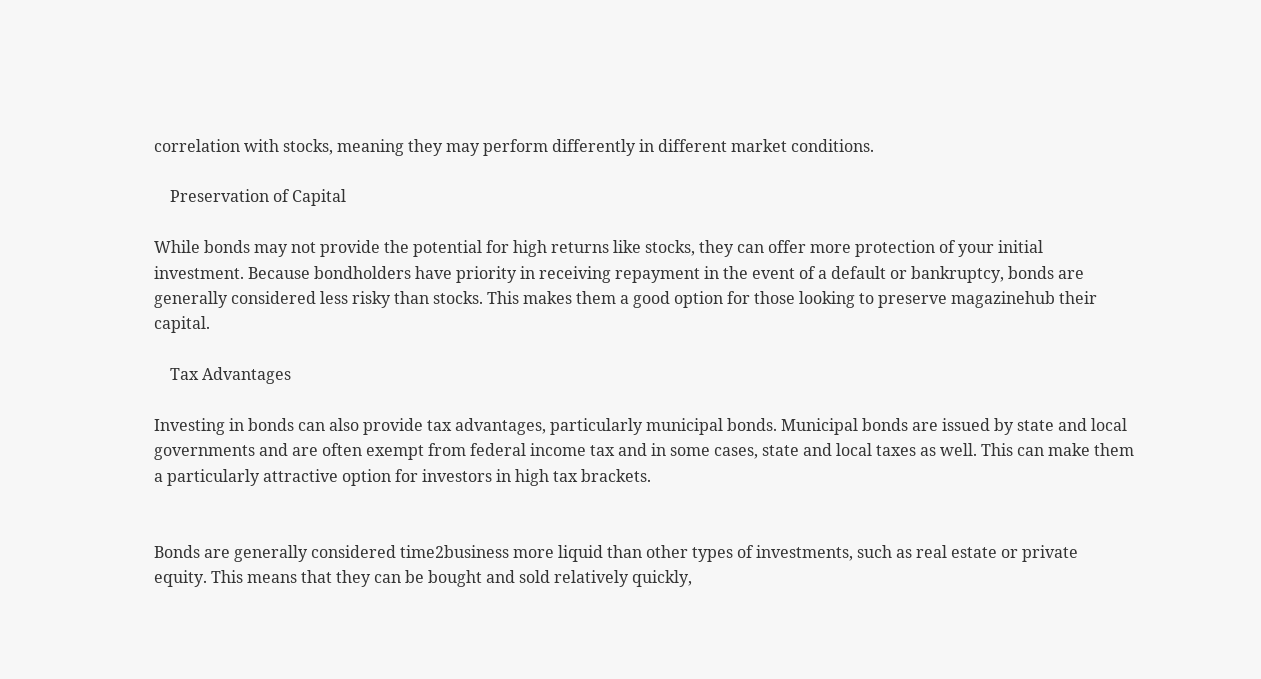correlation with stocks, meaning they may perform differently in different market conditions.

    Preservation of Capital

While bonds may not provide the potential for high returns like stocks, they can offer more protection of your initial investment. Because bondholders have priority in receiving repayment in the event of a default or bankruptcy, bonds are generally considered less risky than stocks. This makes them a good option for those looking to preserve magazinehub their capital.

    Tax Advantages

Investing in bonds can also provide tax advantages, particularly municipal bonds. Municipal bonds are issued by state and local governments and are often exempt from federal income tax and in some cases, state and local taxes as well. This can make them a particularly attractive option for investors in high tax brackets.


Bonds are generally considered time2business more liquid than other types of investments, such as real estate or private equity. This means that they can be bought and sold relatively quickly,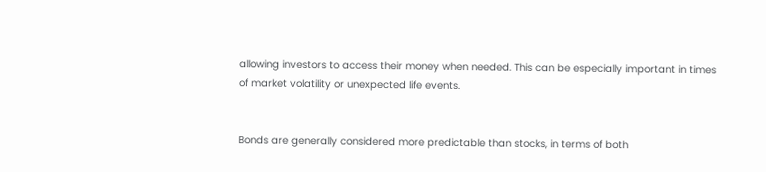allowing investors to access their money when needed. This can be especially important in times of market volatility or unexpected life events.


Bonds are generally considered more predictable than stocks, in terms of both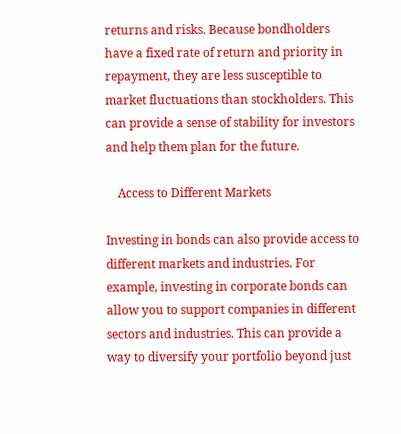returns and risks. Because bondholders have a fixed rate of return and priority in repayment, they are less susceptible to market fluctuations than stockholders. This can provide a sense of stability for investors and help them plan for the future.

    Access to Different Markets

Investing in bonds can also provide access to different markets and industries. For example, investing in corporate bonds can allow you to support companies in different sectors and industries. This can provide a way to diversify your portfolio beyond just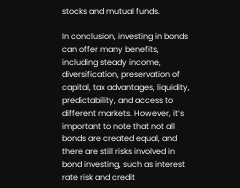stocks and mutual funds.

In conclusion, investing in bonds can offer many benefits, including steady income, diversification, preservation of capital, tax advantages, liquidity, predictability, and access to different markets. However, it’s important to note that not all bonds are created equal, and there are still risks involved in bond investing, such as interest rate risk and credit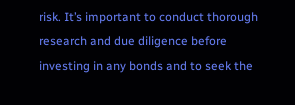risk. It’s important to conduct thorough research and due diligence before investing in any bonds and to seek the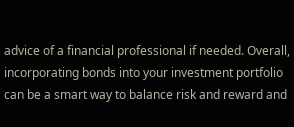advice of a financial professional if needed. Overall, incorporating bonds into your investment portfolio can be a smart way to balance risk and reward and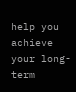help you achieve your long-term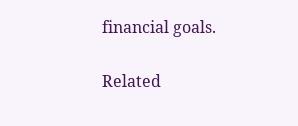financial goals.

Related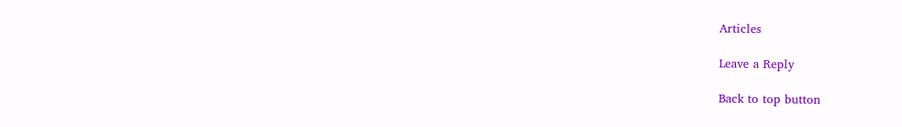Articles

Leave a Reply

Back to top button